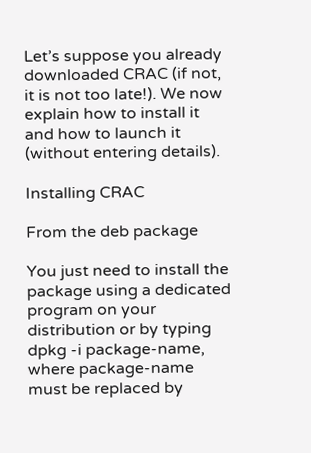Let’s suppose you already downloaded CRAC (if not, it is not too late!). We now explain how to install it and how to launch it (without entering details).

Installing CRAC

From the deb package

You just need to install the package using a dedicated program on your distribution or by typing dpkg -i package-name, where package-name must be replaced by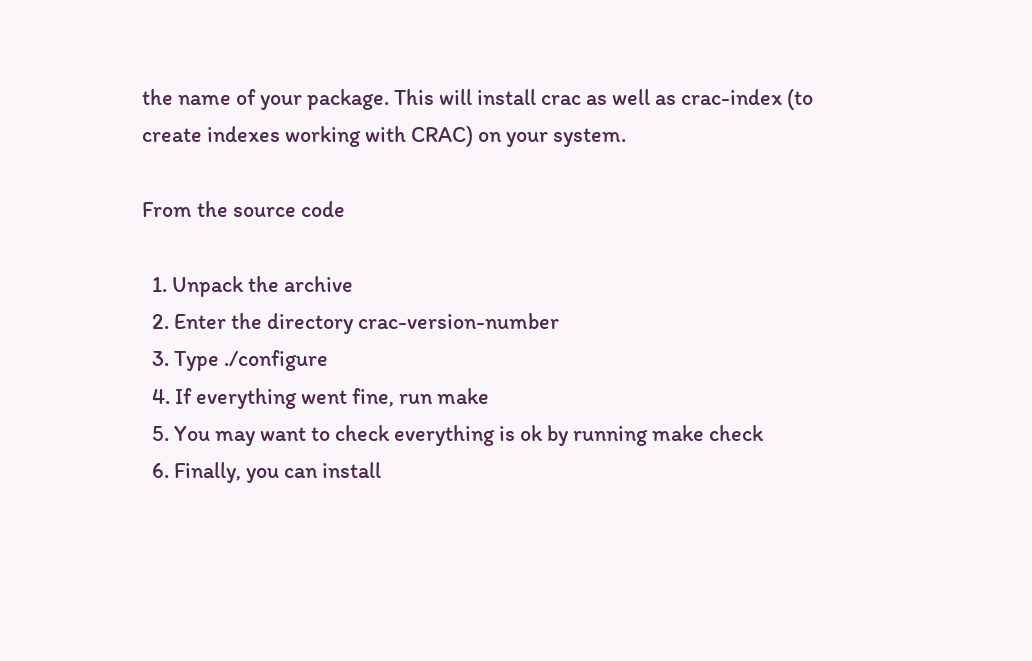the name of your package. This will install crac as well as crac-index (to create indexes working with CRAC) on your system.

From the source code

  1. Unpack the archive
  2. Enter the directory crac-version-number
  3. Type ./configure
  4. If everything went fine, run make
  5. You may want to check everything is ok by running make check
  6. Finally, you can install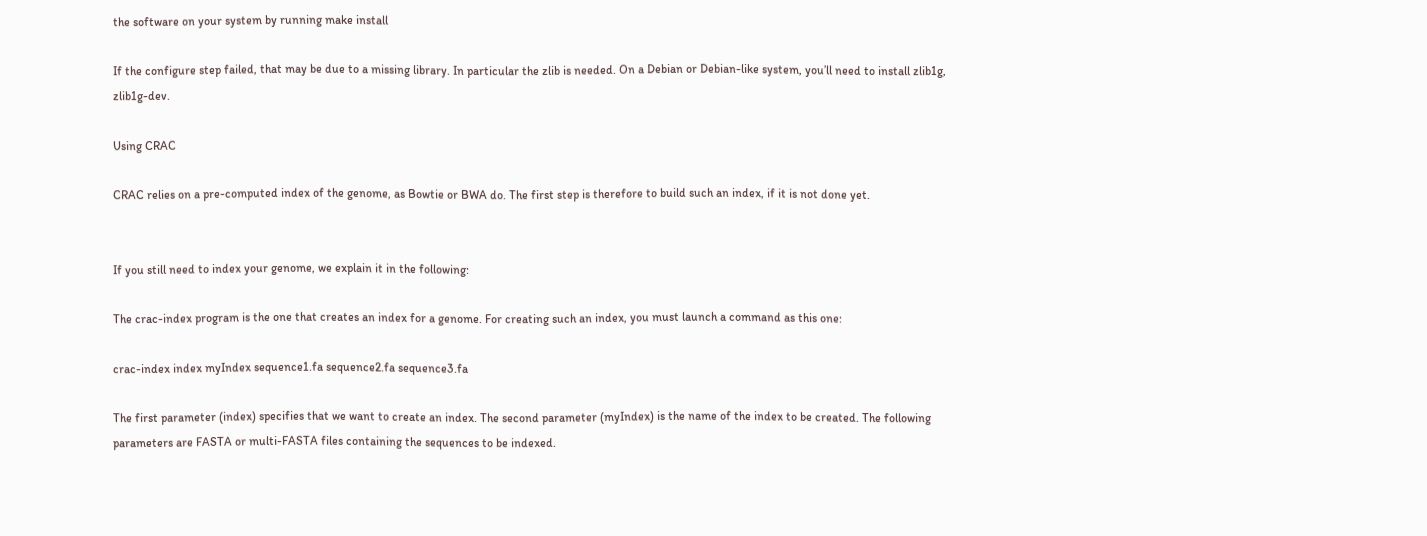the software on your system by running make install

If the configure step failed, that may be due to a missing library. In particular the zlib is needed. On a Debian or Debian-like system, you’ll need to install zlib1g, zlib1g-dev.

Using CRAC

CRAC relies on a pre-computed index of the genome, as Bowtie or BWA do. The first step is therefore to build such an index, if it is not done yet.


If you still need to index your genome, we explain it in the following:

The crac-index program is the one that creates an index for a genome. For creating such an index, you must launch a command as this one:

crac-index index myIndex sequence1.fa sequence2.fa sequence3.fa

The first parameter (index) specifies that we want to create an index. The second parameter (myIndex) is the name of the index to be created. The following parameters are FASTA or multi-FASTA files containing the sequences to be indexed.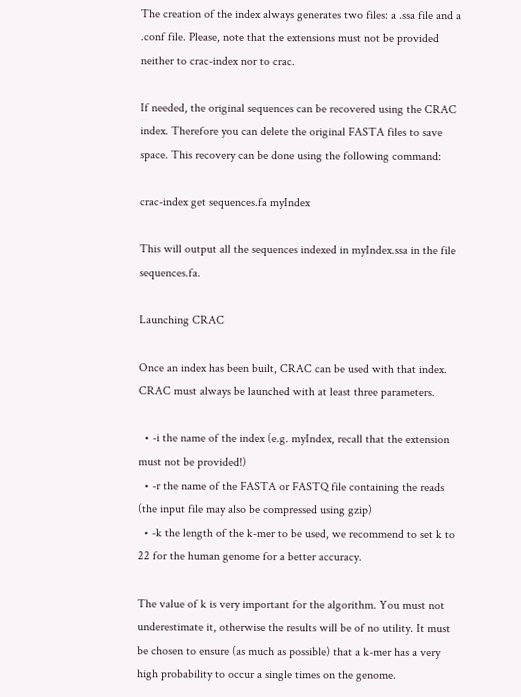The creation of the index always generates two files: a .ssa file and a .conf file. Please, note that the extensions must not be provided neither to crac-index nor to crac.

If needed, the original sequences can be recovered using the CRAC index. Therefore you can delete the original FASTA files to save space. This recovery can be done using the following command:

crac-index get sequences.fa myIndex

This will output all the sequences indexed in myIndex.ssa in the file sequences.fa.

Launching CRAC

Once an index has been built, CRAC can be used with that index. CRAC must always be launched with at least three parameters.

  • -i the name of the index (e.g. myIndex, recall that the extension must not be provided!)
  • -r the name of the FASTA or FASTQ file containing the reads (the input file may also be compressed using gzip)
  • -k the length of the k-mer to be used, we recommend to set k to 22 for the human genome for a better accuracy.

The value of k is very important for the algorithm. You must not underestimate it, otherwise the results will be of no utility. It must be chosen to ensure (as much as possible) that a k-mer has a very high probability to occur a single times on the genome.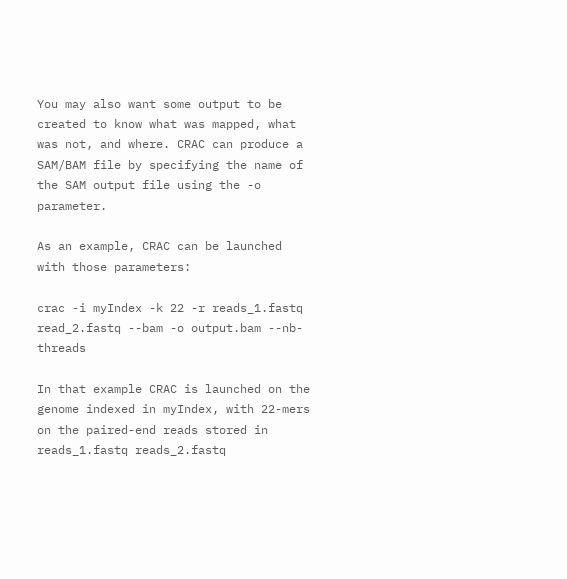You may also want some output to be created to know what was mapped, what was not, and where. CRAC can produce a SAM/BAM file by specifying the name of the SAM output file using the -o parameter.

As an example, CRAC can be launched with those parameters:

crac -i myIndex -k 22 -r reads_1.fastq read_2.fastq --bam -o output.bam --nb-threads

In that example CRAC is launched on the genome indexed in myIndex, with 22-mers on the paired-end reads stored in reads_1.fastq reads_2.fastq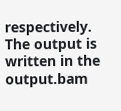respectively. The output is written in the output.bam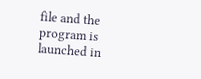file and the program is launched in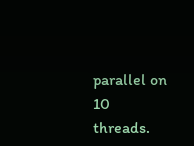parallel on 10 threads.